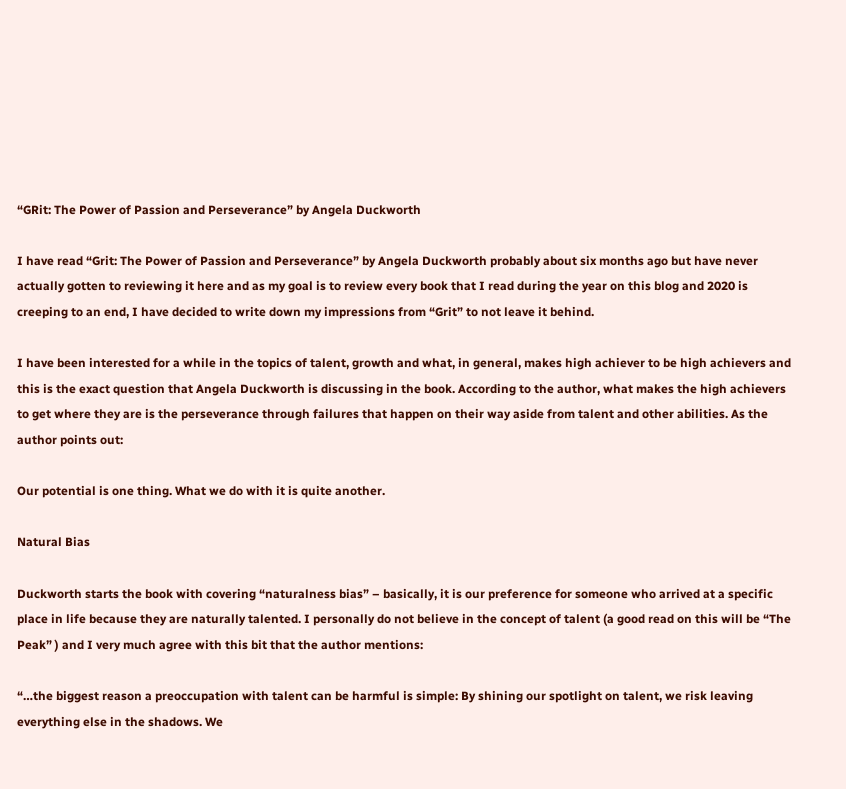“GRit: The Power of Passion and Perseverance” by Angela Duckworth

I have read “Grit: The Power of Passion and Perseverance” by Angela Duckworth probably about six months ago but have never actually gotten to reviewing it here and as my goal is to review every book that I read during the year on this blog and 2020 is creeping to an end, I have decided to write down my impressions from “Grit” to not leave it behind.

I have been interested for a while in the topics of talent, growth and what, in general, makes high achiever to be high achievers and this is the exact question that Angela Duckworth is discussing in the book. According to the author, what makes the high achievers to get where they are is the perseverance through failures that happen on their way aside from talent and other abilities. As the author points out:

Our potential is one thing. What we do with it is quite another.

Natural Bias

Duckworth starts the book with covering “naturalness bias” – basically, it is our preference for someone who arrived at a specific place in life because they are naturally talented. I personally do not believe in the concept of talent (a good read on this will be “The Peak” ) and I very much agree with this bit that the author mentions:

“…the biggest reason a preoccupation with talent can be harmful is simple: By shining our spotlight on talent, we risk leaving everything else in the shadows. We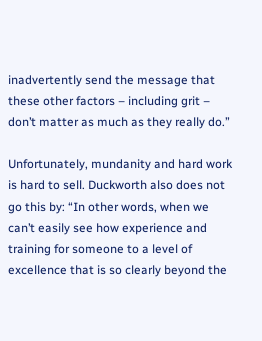inadvertently send the message that these other factors – including grit – don’t matter as much as they really do.”

Unfortunately, mundanity and hard work is hard to sell. Duckworth also does not go this by: “In other words, when we can’t easily see how experience and training for someone to a level of excellence that is so clearly beyond the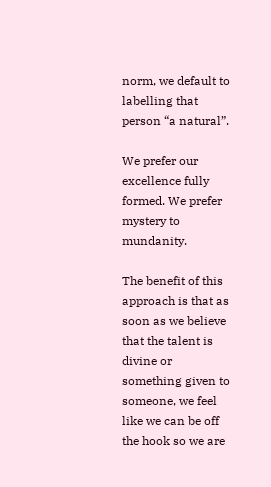norm, we default to labelling that person “a natural”.

We prefer our excellence fully formed. We prefer mystery to mundanity.

The benefit of this approach is that as soon as we believe that the talent is divine or something given to someone, we feel like we can be off the hook so we are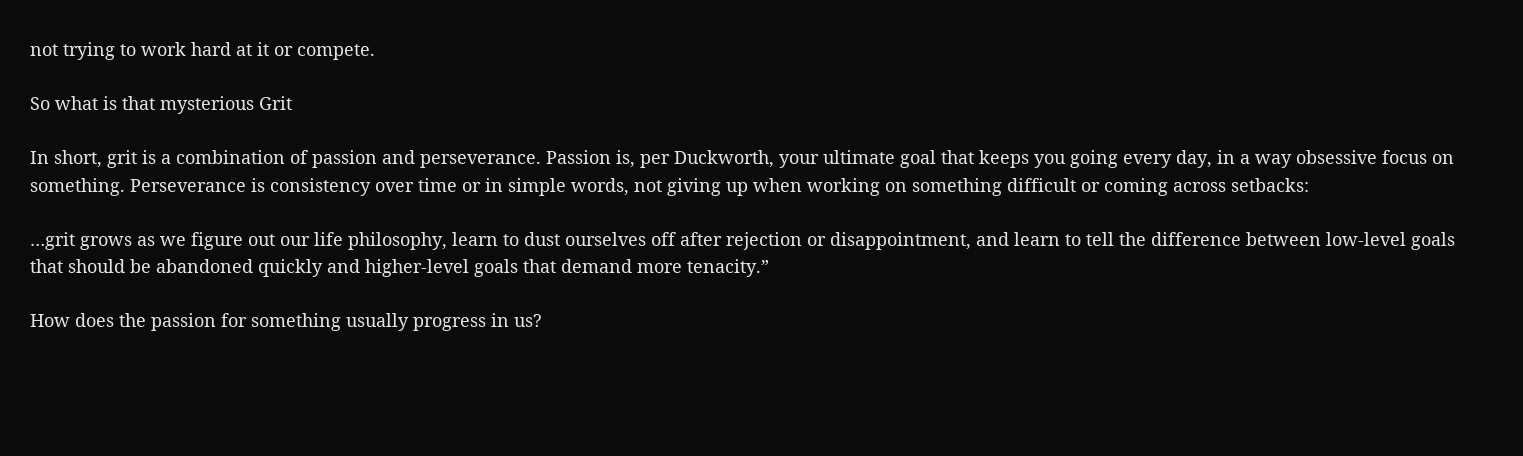not trying to work hard at it or compete.

So what is that mysterious Grit

In short, grit is a combination of passion and perseverance. Passion is, per Duckworth, your ultimate goal that keeps you going every day, in a way obsessive focus on something. Perseverance is consistency over time or in simple words, not giving up when working on something difficult or coming across setbacks:

…grit grows as we figure out our life philosophy, learn to dust ourselves off after rejection or disappointment, and learn to tell the difference between low-level goals that should be abandoned quickly and higher-level goals that demand more tenacity.”

How does the passion for something usually progress in us?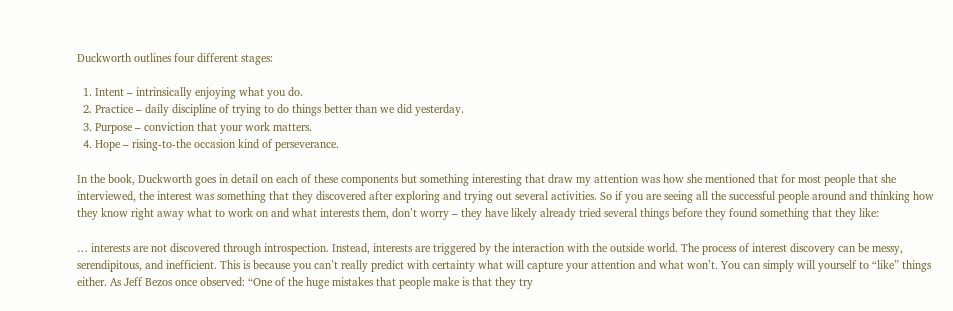Duckworth outlines four different stages:

  1. Intent – intrinsically enjoying what you do.
  2. Practice – daily discipline of trying to do things better than we did yesterday.
  3. Purpose – conviction that your work matters.
  4. Hope – rising-to-the occasion kind of perseverance.

In the book, Duckworth goes in detail on each of these components but something interesting that draw my attention was how she mentioned that for most people that she interviewed, the interest was something that they discovered after exploring and trying out several activities. So if you are seeing all the successful people around and thinking how they know right away what to work on and what interests them, don’t worry – they have likely already tried several things before they found something that they like:

… interests are not discovered through introspection. Instead, interests are triggered by the interaction with the outside world. The process of interest discovery can be messy, serendipitous, and inefficient. This is because you can’t really predict with certainty what will capture your attention and what won’t. You can simply will yourself to “like” things either. As Jeff Bezos once observed: “One of the huge mistakes that people make is that they try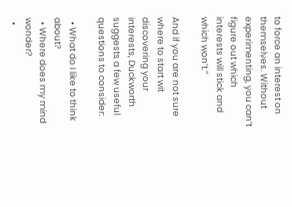to force an interest on themselves. Without experimenting, you can’t figure out which interests will stick and which won’t.”

And if you are not sure where to start wit discovering your interests, Duckworth suggests a few useful questions to consider:

  • What do I like to think about?
  • Where does my mind wonder?
  •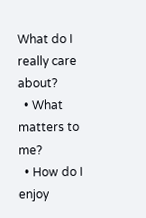What do I really care about?
  • What matters to me?
  • How do I enjoy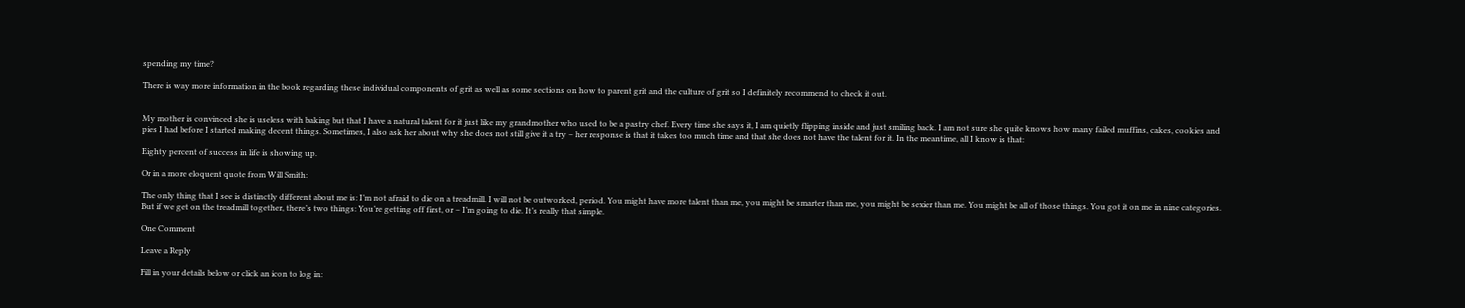spending my time?

There is way more information in the book regarding these individual components of grit as well as some sections on how to parent grit and the culture of grit so I definitely recommend to check it out.


My mother is convinced she is useless with baking but that I have a natural talent for it just like my grandmother who used to be a pastry chef. Every time she says it, I am quietly flipping inside and just smiling back. I am not sure she quite knows how many failed muffins, cakes, cookies and pies I had before I started making decent things. Sometimes, I also ask her about why she does not still give it a try – her response is that it takes too much time and that she does not have the talent for it. In the meantime, all I know is that:

Eighty percent of success in life is showing up.

Or in a more eloquent quote from Will Smith:

The only thing that I see is distinctly different about me is: I’m not afraid to die on a treadmill. I will not be outworked, period. You might have more talent than me, you might be smarter than me, you might be sexier than me. You might be all of those things. You got it on me in nine categories. But if we get on the treadmill together, there’s two things: You’re getting off first, or – I’m going to die. It’s really that simple.

One Comment

Leave a Reply

Fill in your details below or click an icon to log in: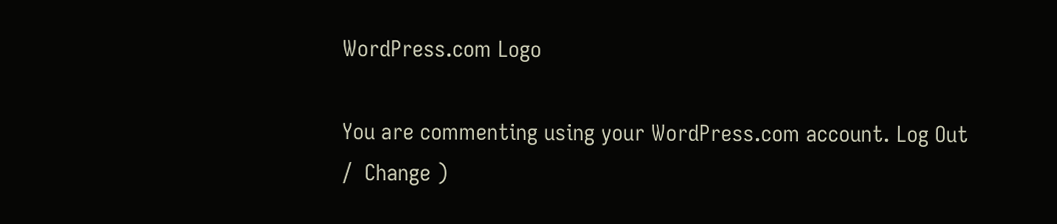WordPress.com Logo

You are commenting using your WordPress.com account. Log Out /  Change )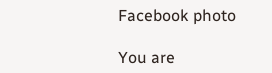Facebook photo

You are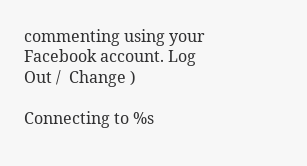commenting using your Facebook account. Log Out /  Change )

Connecting to %s